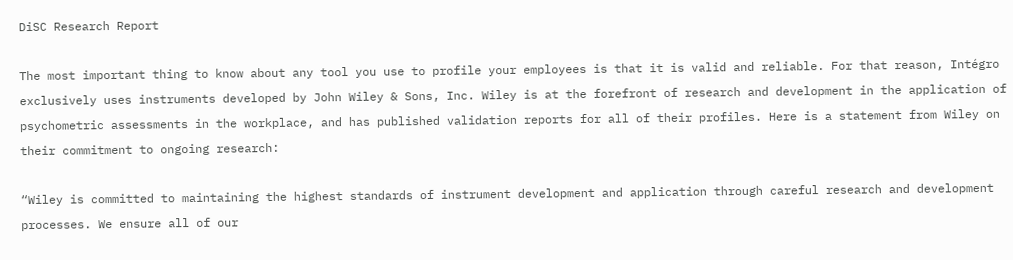DiSC Research Report

The most important thing to know about any tool you use to profile your employees is that it is valid and reliable. For that reason, Intégro exclusively uses instruments developed by John Wiley & Sons, Inc. Wiley is at the forefront of research and development in the application of psychometric assessments in the workplace, and has published validation reports for all of their profiles. Here is a statement from Wiley on their commitment to ongoing research:

“Wiley is committed to maintaining the highest standards of instrument development and application through careful research and development processes. We ensure all of our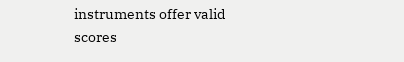instruments offer valid scores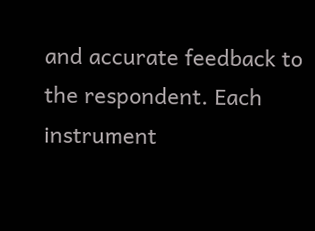and accurate feedback to the respondent. Each instrument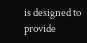is designed to provide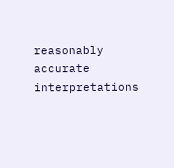reasonably accurate interpretations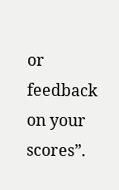or feedback on your scores”.